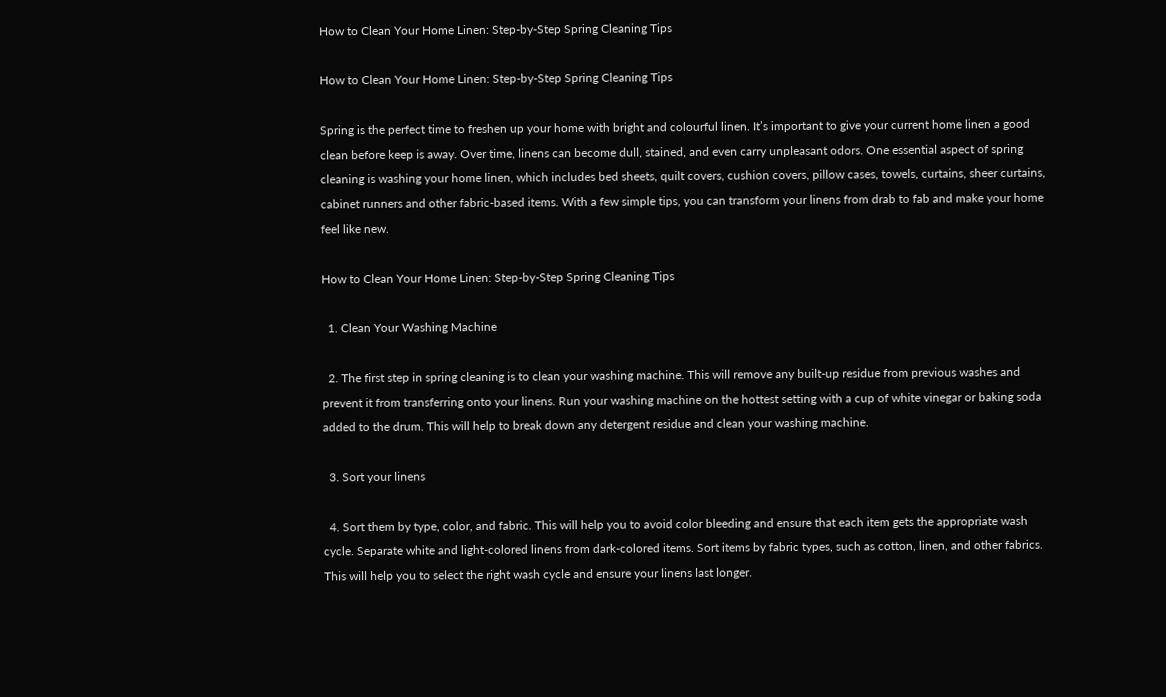How to Clean Your Home Linen: Step-by-Step Spring Cleaning Tips

How to Clean Your Home Linen: Step-by-Step Spring Cleaning Tips

Spring is the perfect time to freshen up your home with bright and colourful linen. It’s important to give your current home linen a good clean before keep is away. Over time, linens can become dull, stained, and even carry unpleasant odors. One essential aspect of spring cleaning is washing your home linen, which includes bed sheets, quilt covers, cushion covers, pillow cases, towels, curtains, sheer curtains, cabinet runners and other fabric-based items. With a few simple tips, you can transform your linens from drab to fab and make your home feel like new.

How to Clean Your Home Linen: Step-by-Step Spring Cleaning Tips

  1. Clean Your Washing Machine

  2. The first step in spring cleaning is to clean your washing machine. This will remove any built-up residue from previous washes and prevent it from transferring onto your linens. Run your washing machine on the hottest setting with a cup of white vinegar or baking soda added to the drum. This will help to break down any detergent residue and clean your washing machine.

  3. Sort your linens

  4. Sort them by type, color, and fabric. This will help you to avoid color bleeding and ensure that each item gets the appropriate wash cycle. Separate white and light-colored linens from dark-colored items. Sort items by fabric types, such as cotton, linen, and other fabrics. This will help you to select the right wash cycle and ensure your linens last longer.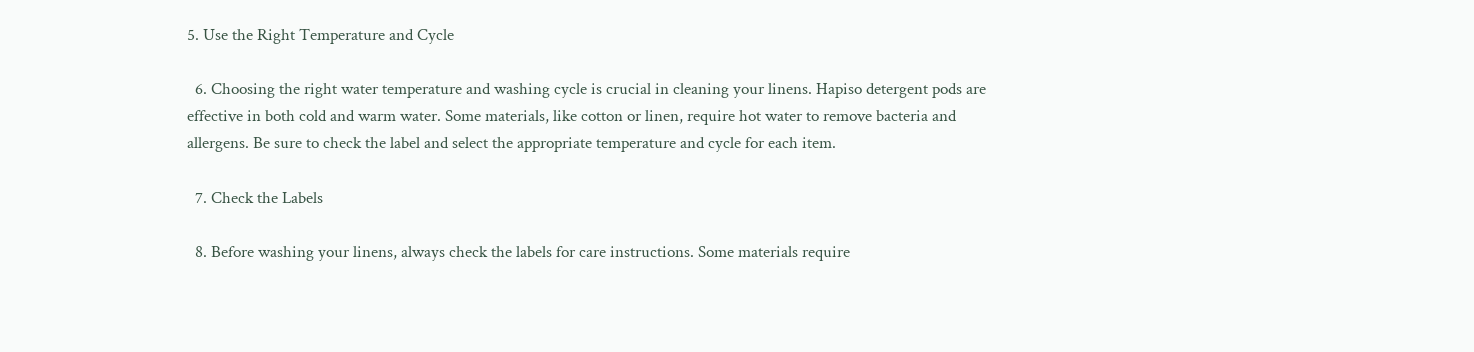5. Use the Right Temperature and Cycle

  6. Choosing the right water temperature and washing cycle is crucial in cleaning your linens. Hapiso detergent pods are effective in both cold and warm water. Some materials, like cotton or linen, require hot water to remove bacteria and allergens. Be sure to check the label and select the appropriate temperature and cycle for each item.

  7. Check the Labels

  8. Before washing your linens, always check the labels for care instructions. Some materials require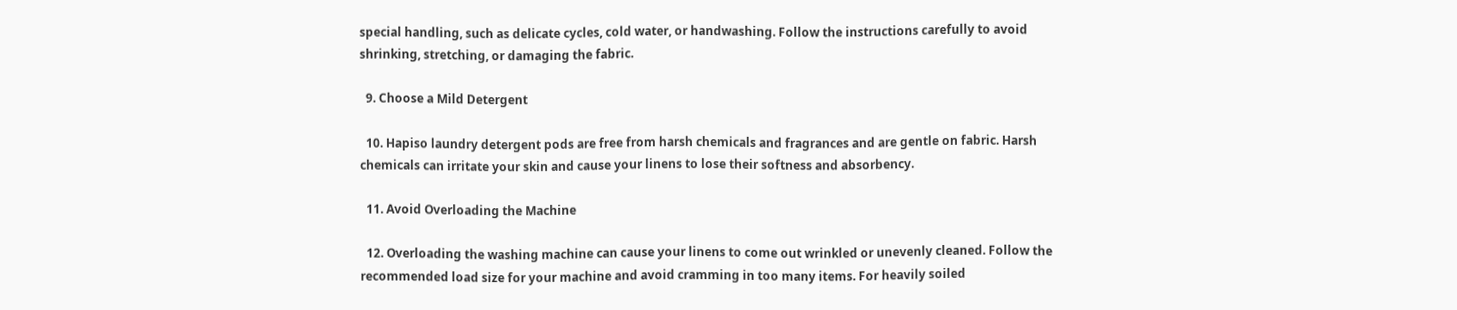special handling, such as delicate cycles, cold water, or handwashing. Follow the instructions carefully to avoid shrinking, stretching, or damaging the fabric.

  9. Choose a Mild Detergent

  10. Hapiso laundry detergent pods are free from harsh chemicals and fragrances and are gentle on fabric. Harsh chemicals can irritate your skin and cause your linens to lose their softness and absorbency.

  11. Avoid Overloading the Machine

  12. Overloading the washing machine can cause your linens to come out wrinkled or unevenly cleaned. Follow the recommended load size for your machine and avoid cramming in too many items. For heavily soiled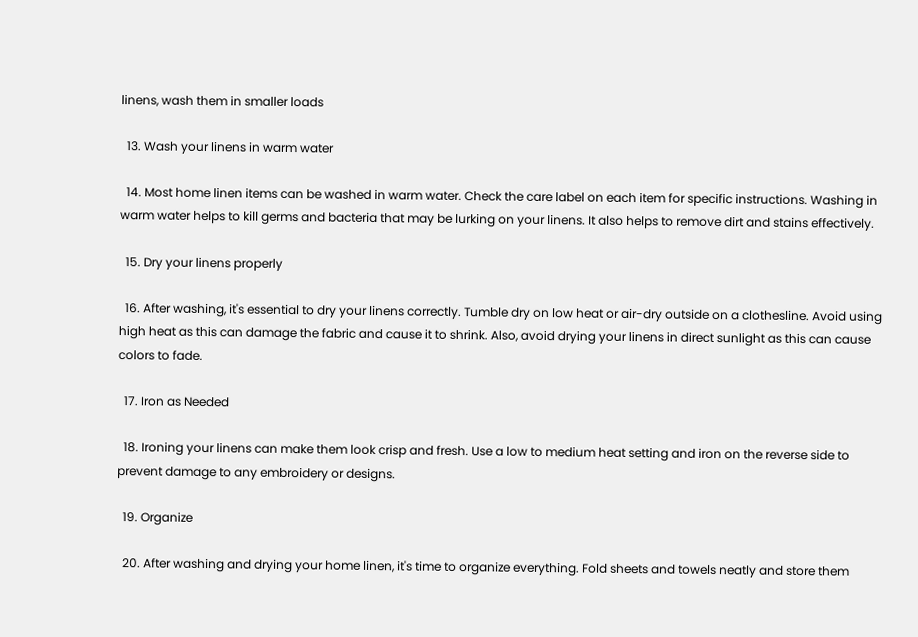linens, wash them in smaller loads

  13. Wash your linens in warm water

  14. Most home linen items can be washed in warm water. Check the care label on each item for specific instructions. Washing in warm water helps to kill germs and bacteria that may be lurking on your linens. It also helps to remove dirt and stains effectively.

  15. Dry your linens properly

  16. After washing, it's essential to dry your linens correctly. Tumble dry on low heat or air-dry outside on a clothesline. Avoid using high heat as this can damage the fabric and cause it to shrink. Also, avoid drying your linens in direct sunlight as this can cause colors to fade.

  17. Iron as Needed

  18. Ironing your linens can make them look crisp and fresh. Use a low to medium heat setting and iron on the reverse side to prevent damage to any embroidery or designs.

  19. Organize

  20. After washing and drying your home linen, it's time to organize everything. Fold sheets and towels neatly and store them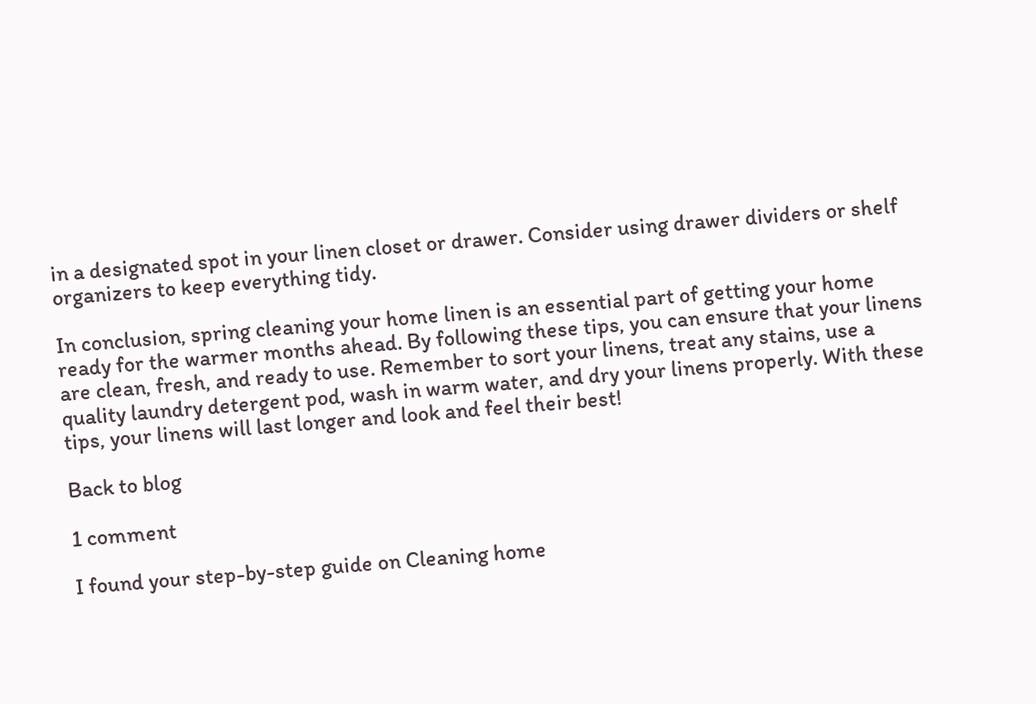in a designated spot in your linen closet or drawer. Consider using drawer dividers or shelf organizers to keep everything tidy.

In conclusion, spring cleaning your home linen is an essential part of getting your home ready for the warmer months ahead. By following these tips, you can ensure that your linens are clean, fresh, and ready to use. Remember to sort your linens, treat any stains, use a quality laundry detergent pod, wash in warm water, and dry your linens properly. With these tips, your linens will last longer and look and feel their best!

Back to blog

1 comment

I found your step-by-step guide on Cleaning home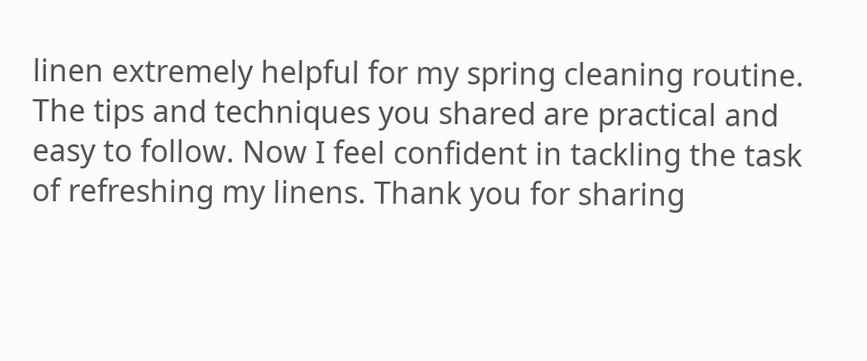linen extremely helpful for my spring cleaning routine. The tips and techniques you shared are practical and easy to follow. Now I feel confident in tackling the task of refreshing my linens. Thank you for sharing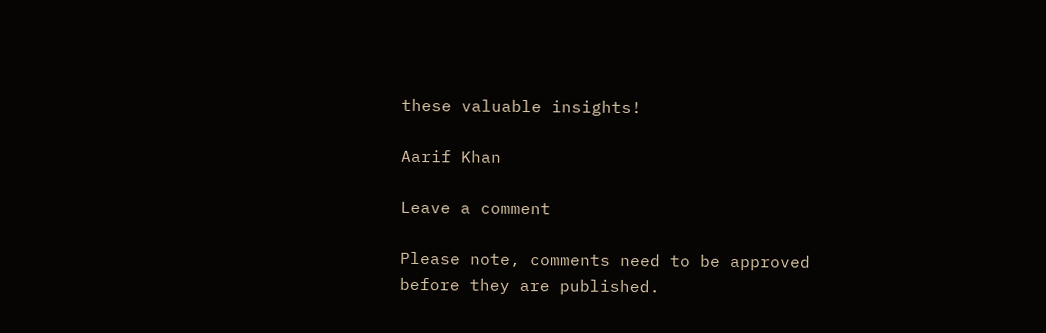these valuable insights!

Aarif Khan

Leave a comment

Please note, comments need to be approved before they are published.